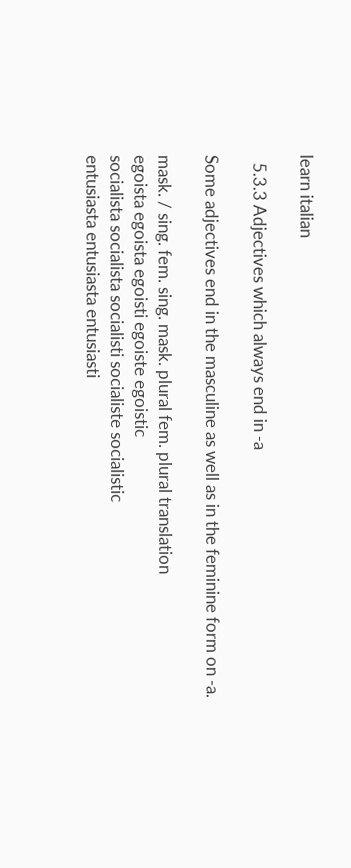learn italian

  5.3.3 Adjectives which always end in -a

Some adjectives end in the masculine as well as in the feminine form on -a.

mask. / sing. fem. sing. mask. plural fem. plural translation
egoista egoista egoisti egoiste egoistic
socialista socialista socialisti socialiste socialistic
entusiasta entusiasta entusiasti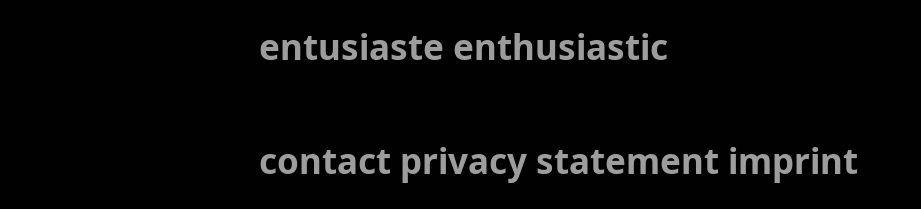entusiaste enthusiastic

contact privacy statement imprint